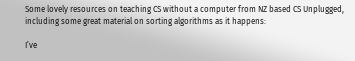Some lovely resources on teaching CS without a computer from NZ based CS Unplugged, including some great material on sorting algorithms as it happens:

I’ve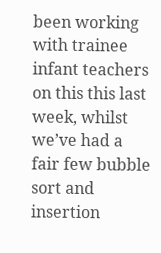been working with trainee infant teachers on this this last week, whilst we’ve had a fair few bubble sort and insertion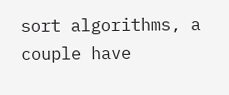sort algorithms, a couple have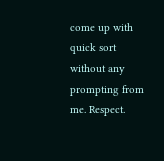come up with quick sort without any prompting from me. Respect.